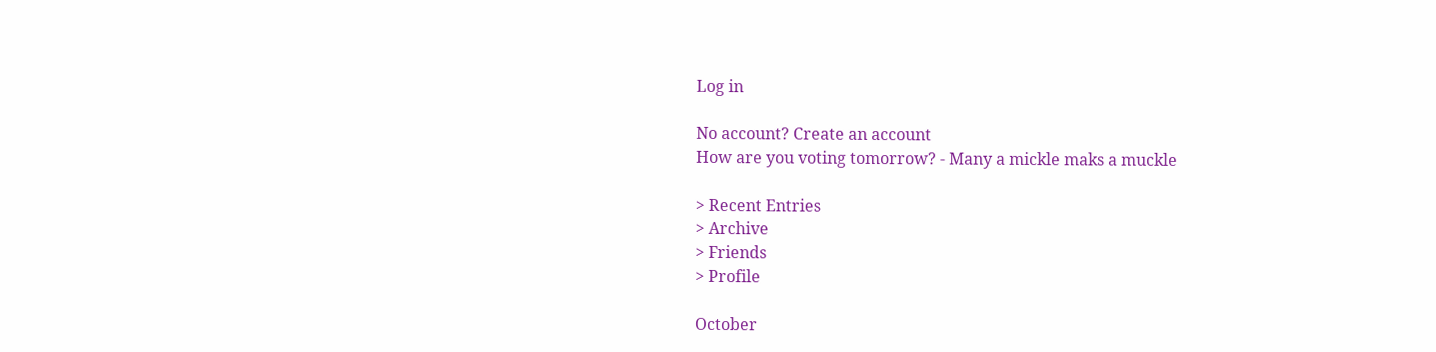Log in

No account? Create an account
How are you voting tomorrow? - Many a mickle maks a muckle

> Recent Entries
> Archive
> Friends
> Profile

October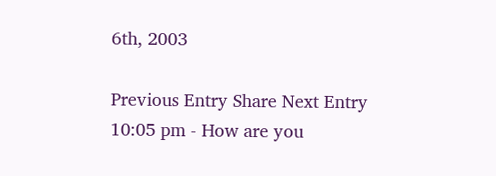6th, 2003

Previous Entry Share Next Entry
10:05 pm - How are you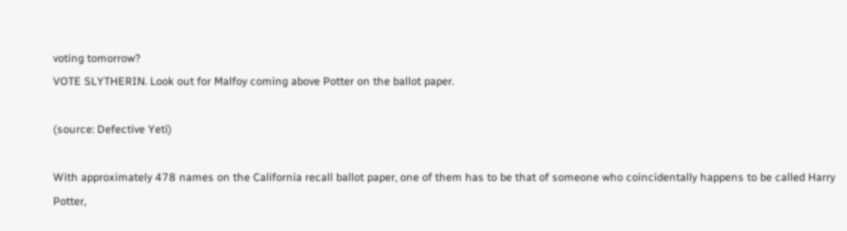voting tomorrow?
VOTE SLYTHERIN. Look out for Malfoy coming above Potter on the ballot paper.

(source: Defective Yeti)

With approximately 478 names on the California recall ballot paper, one of them has to be that of someone who coincidentally happens to be called Harry Potter,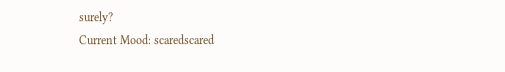surely?
Current Mood: scaredscared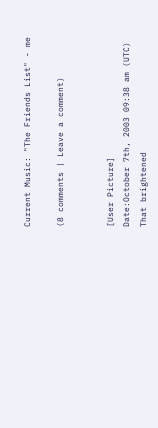Current Music: "The Friends List" - me

(8 comments | Leave a comment)


[User Picture]
Date:October 7th, 2003 09:38 am (UTC)
That brightened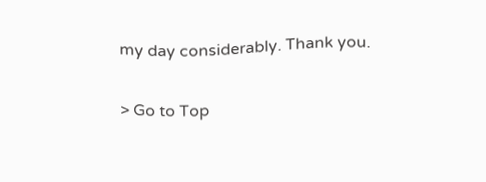my day considerably. Thank you.

> Go to Top